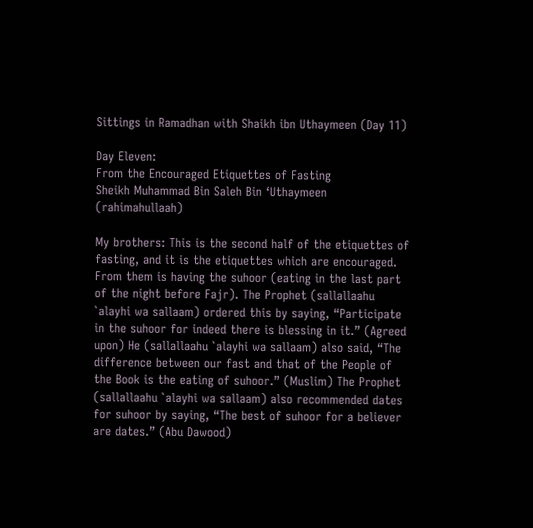Sittings in Ramadhan with Shaikh ibn Uthaymeen (Day 11)

Day Eleven:
From the Encouraged Etiquettes of Fasting
Sheikh Muhammad Bin Saleh Bin ‘Uthaymeen (rahimahullaah)

My brothers: This is the second half of the etiquettes of fasting, and it is the etiquettes which are encouraged. From them is having the suhoor (eating in the last part of the night before Fajr). The Prophet (sallallaahu `alayhi wa sallaam) ordered this by saying, “Participate in the suhoor for indeed there is blessing in it.” (Agreed upon) He (sallallaahu `alayhi wa sallaam) also said, “The difference between our fast and that of the People of the Book is the eating of suhoor.” (Muslim) The Prophet (sallallaahu `alayhi wa sallaam) also recommended dates for suhoor by saying, “The best of suhoor for a believer are dates.” (Abu Dawood)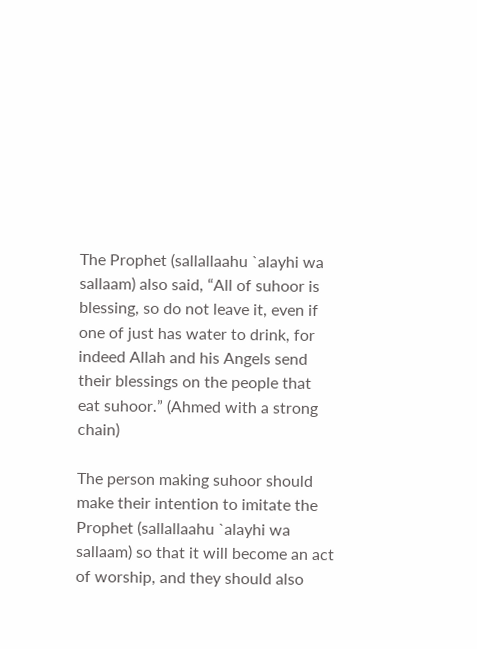The Prophet (sallallaahu `alayhi wa sallaam) also said, “All of suhoor is blessing, so do not leave it, even if one of just has water to drink, for indeed Allah and his Angels send their blessings on the people that eat suhoor.” (Ahmed with a strong chain)

The person making suhoor should make their intention to imitate the Prophet (sallallaahu `alayhi wa sallaam) so that it will become an act of worship, and they should also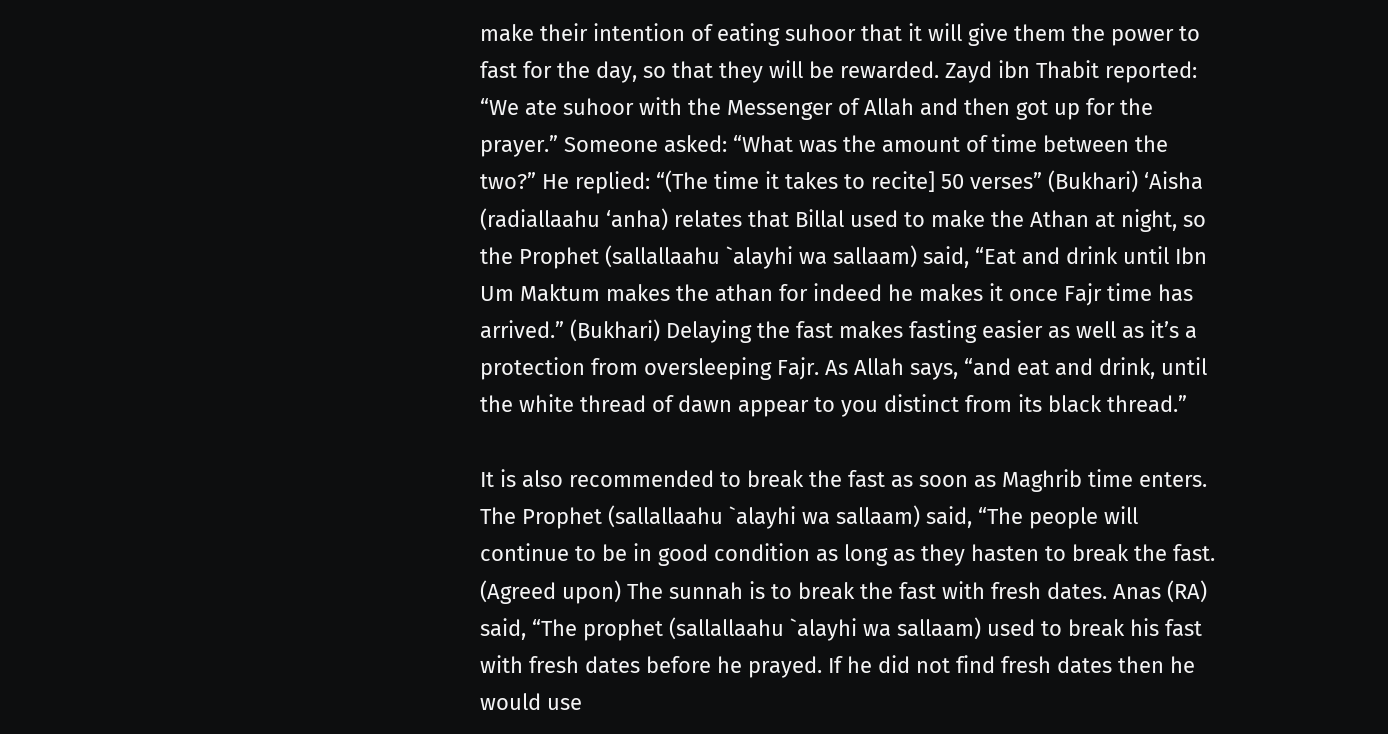make their intention of eating suhoor that it will give them the power to fast for the day, so that they will be rewarded. Zayd ibn Thabit reported: “We ate suhoor with the Messenger of Allah and then got up for the prayer.” Someone asked: “What was the amount of time between the two?” He replied: “(The time it takes to recite] 50 verses” (Bukhari) ‘Aisha (radiallaahu ‘anha) relates that Billal used to make the Athan at night, so the Prophet (sallallaahu `alayhi wa sallaam) said, “Eat and drink until Ibn Um Maktum makes the athan for indeed he makes it once Fajr time has arrived.” (Bukhari) Delaying the fast makes fasting easier as well as it’s a protection from oversleeping Fajr. As Allah says, “and eat and drink, until the white thread of dawn appear to you distinct from its black thread.”

It is also recommended to break the fast as soon as Maghrib time enters. The Prophet (sallallaahu `alayhi wa sallaam) said, “The people will continue to be in good condition as long as they hasten to break the fast. (Agreed upon) The sunnah is to break the fast with fresh dates. Anas (RA) said, “The prophet (sallallaahu `alayhi wa sallaam) used to break his fast with fresh dates before he prayed. If he did not find fresh dates then he would use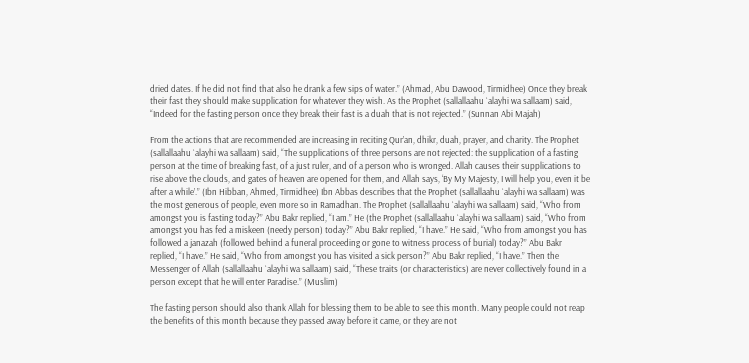dried dates. If he did not find that also he drank a few sips of water.” (Ahmad, Abu Dawood, Tirmidhee) Once they break their fast they should make supplication for whatever they wish. As the Prophet (sallallaahu `alayhi wa sallaam) said, “Indeed for the fasting person once they break their fast is a duah that is not rejected.” (Sunnan Abi Majah)

From the actions that are recommended are increasing in reciting Qur’an, dhikr, duah, prayer, and charity. The Prophet (sallallaahu `alayhi wa sallaam) said, “The supplications of three persons are not rejected: the supplication of a fasting person at the time of breaking fast, of a just ruler, and of a person who is wronged. Allah causes their supplications to rise above the clouds, and gates of heaven are opened for them, and Allah says, ‘By My Majesty, I will help you, even it be after a while’.” (Ibn Hibban, Ahmed, Tirmidhee) Ibn Abbas describes that the Prophet (sallallaahu `alayhi wa sallaam) was the most generous of people, even more so in Ramadhan. The Prophet (sallallaahu `alayhi wa sallaam) said, “Who from amongst you is fasting today?” Abu Bakr replied, “I am.” He (the Prophet (sallallaahu `alayhi wa sallaam) said, “Who from amongst you has fed a miskeen (needy person) today?” Abu Bakr replied, “I have.” He said, “Who from amongst you has followed a janazah (followed behind a funeral proceeding or gone to witness process of burial) today?” Abu Bakr replied, “I have.” He said, “Who from amongst you has visited a sick person?” Abu Bakr replied, “I have.” Then the Messenger of Allah (sallallaahu `alayhi wa sallaam) said, “These traits (or characteristics) are never collectively found in a person except that he will enter Paradise.” (Muslim)

The fasting person should also thank Allah for blessing them to be able to see this month. Many people could not reap the benefits of this month because they passed away before it came, or they are not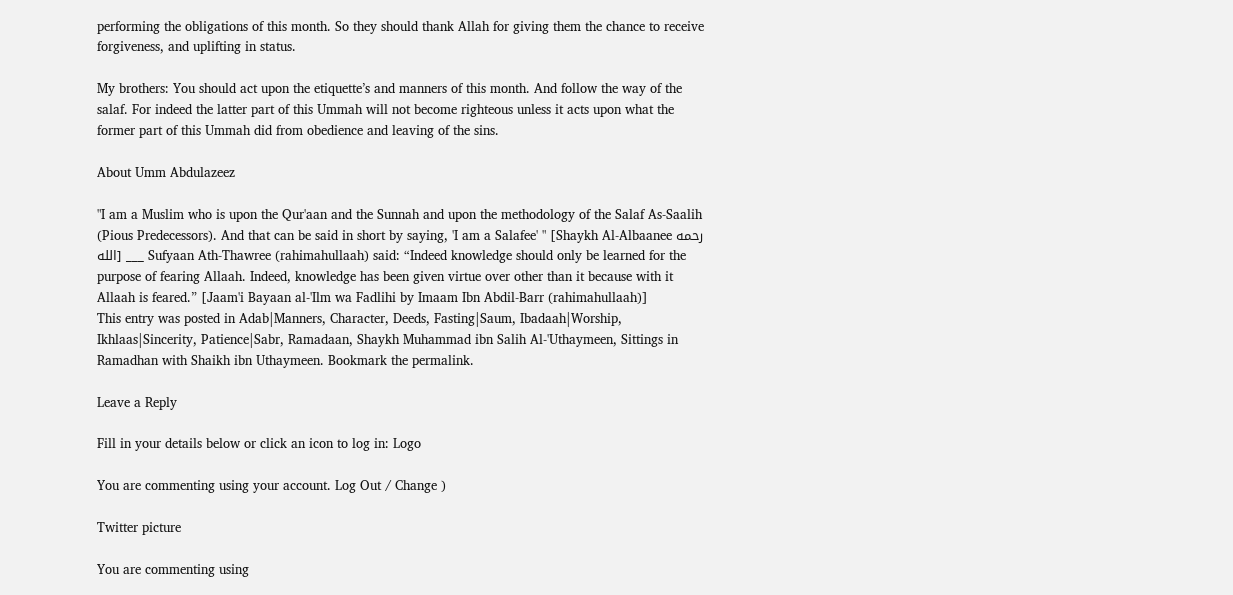performing the obligations of this month. So they should thank Allah for giving them the chance to receive forgiveness, and uplifting in status.

My brothers: You should act upon the etiquette’s and manners of this month. And follow the way of the salaf. For indeed the latter part of this Ummah will not become righteous unless it acts upon what the former part of this Ummah did from obedience and leaving of the sins.

About Umm Abdulazeez

"I am a Muslim who is upon the Qur'aan and the Sunnah and upon the methodology of the Salaf As-Saalih (Pious Predecessors). And that can be said in short by saying, 'I am a Salafee' " [Shaykh Al-Albaanee رحمه الله] ___ Sufyaan Ath-Thawree (rahimahullaah) said: “Indeed knowledge should only be learned for the purpose of fearing Allaah. Indeed, knowledge has been given virtue over other than it because with it Allaah is feared.” [Jaam'i Bayaan al-'Ilm wa Fadlihi by Imaam Ibn Abdil-Barr (rahimahullaah)]
This entry was posted in Adab|Manners, Character, Deeds, Fasting|Saum, Ibadaah|Worship, Ikhlaas|Sincerity, Patience|Sabr, Ramadaan, Shaykh Muhammad ibn Salih Al-'Uthaymeen, Sittings in Ramadhan with Shaikh ibn Uthaymeen. Bookmark the permalink.

Leave a Reply

Fill in your details below or click an icon to log in: Logo

You are commenting using your account. Log Out / Change )

Twitter picture

You are commenting using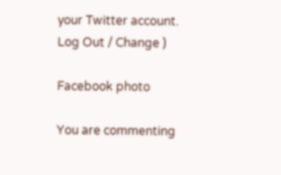your Twitter account. Log Out / Change )

Facebook photo

You are commenting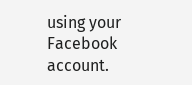using your Facebook account.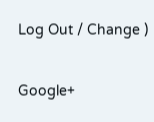Log Out / Change )

Google+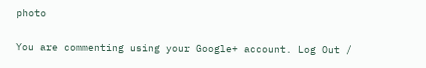photo

You are commenting using your Google+ account. Log Out /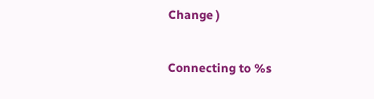Change )

Connecting to %s